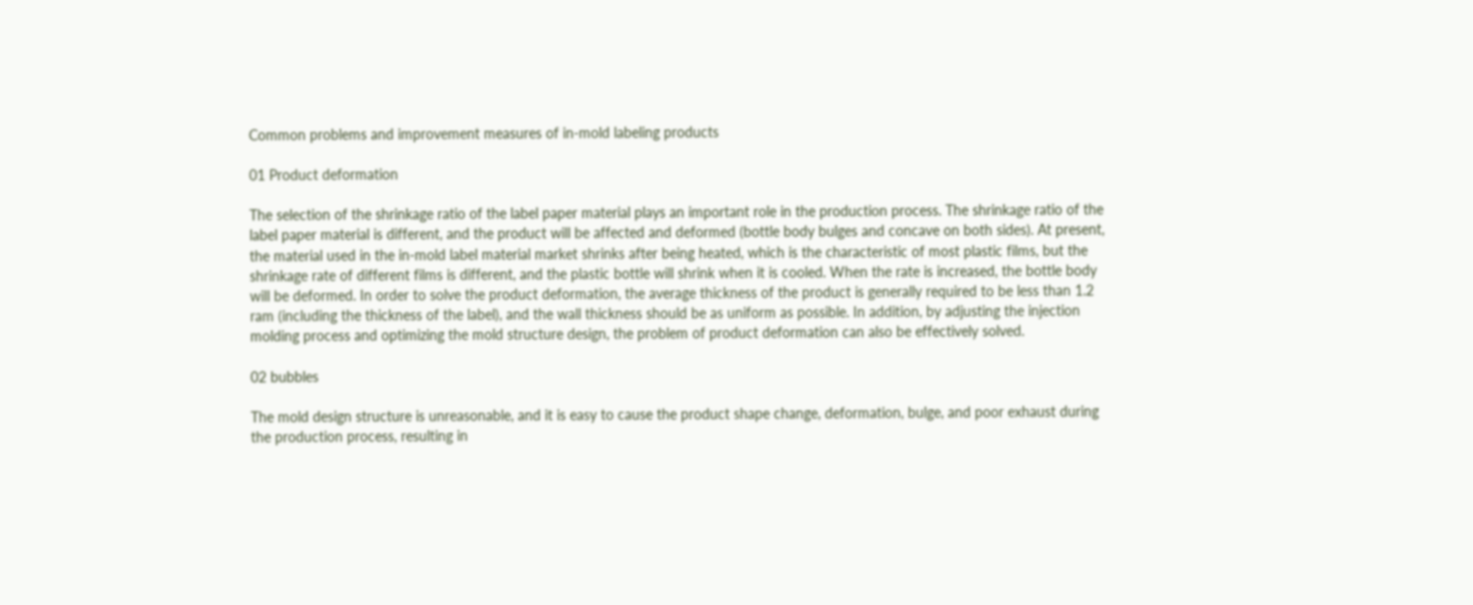Common problems and improvement measures of in-mold labeling products

01 Product deformation

The selection of the shrinkage ratio of the label paper material plays an important role in the production process. The shrinkage ratio of the label paper material is different, and the product will be affected and deformed (bottle body bulges and concave on both sides). At present, the material used in the in-mold label material market shrinks after being heated, which is the characteristic of most plastic films, but the shrinkage rate of different films is different, and the plastic bottle will shrink when it is cooled. When the rate is increased, the bottle body will be deformed. In order to solve the product deformation, the average thickness of the product is generally required to be less than 1.2 ram (including the thickness of the label), and the wall thickness should be as uniform as possible. In addition, by adjusting the injection molding process and optimizing the mold structure design, the problem of product deformation can also be effectively solved.

02 bubbles

The mold design structure is unreasonable, and it is easy to cause the product shape change, deformation, bulge, and poor exhaust during the production process, resulting in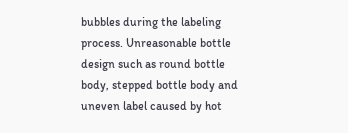bubbles during the labeling process. Unreasonable bottle design such as round bottle body, stepped bottle body and uneven label caused by hot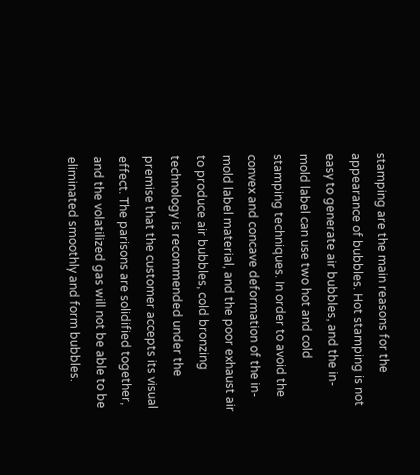stamping are the main reasons for the appearance of bubbles. Hot stamping is not easy to generate air bubbles, and the in-mold label can use two hot and cold stamping techniques. In order to avoid the convex and concave deformation of the in-mold label material, and the poor exhaust air to produce air bubbles, cold bronzing technology is recommended under the premise that the customer accepts its visual effect. The parisons are solidified together, and the volatilized gas will not be able to be eliminated smoothly and form bubbles.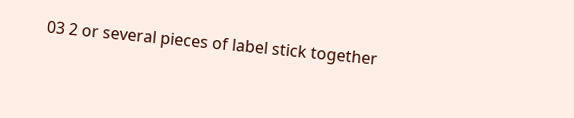03 2 or several pieces of label stick together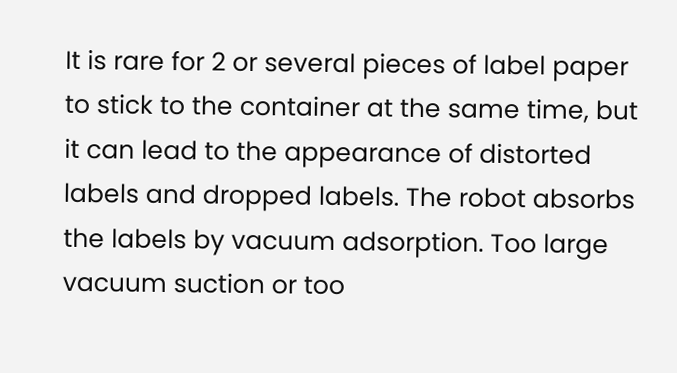It is rare for 2 or several pieces of label paper to stick to the container at the same time, but it can lead to the appearance of distorted labels and dropped labels. The robot absorbs the labels by vacuum adsorption. Too large vacuum suction or too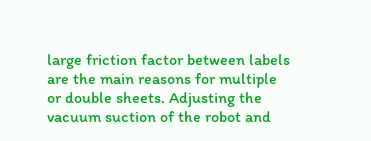large friction factor between labels are the main reasons for multiple or double sheets. Adjusting the vacuum suction of the robot and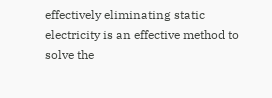effectively eliminating static electricity is an effective method to solve the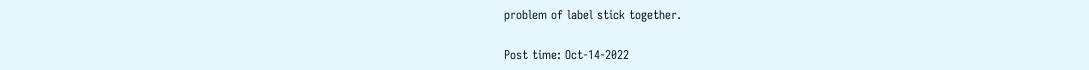problem of label stick together.

Post time: Oct-14-2022